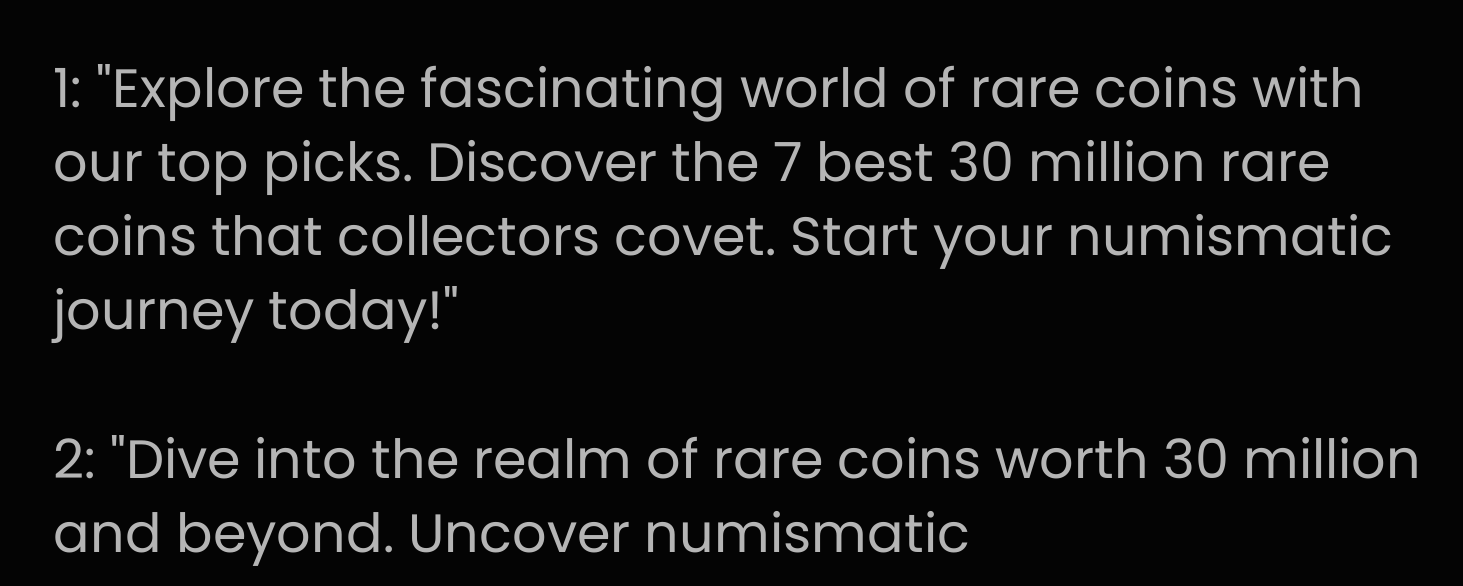1: "Explore the fascinating world of rare coins with our top picks. Discover the 7 best 30 million rare coins that collectors covet. Start your numismatic journey today!"

2: "Dive into the realm of rare coins worth 30 million and beyond. Uncover numismatic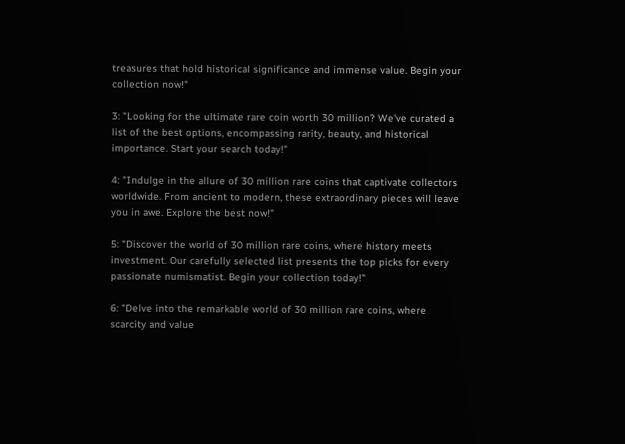treasures that hold historical significance and immense value. Begin your collection now!"

3: "Looking for the ultimate rare coin worth 30 million? We've curated a list of the best options, encompassing rarity, beauty, and historical importance. Start your search today!"

4: "Indulge in the allure of 30 million rare coins that captivate collectors worldwide. From ancient to modern, these extraordinary pieces will leave you in awe. Explore the best now!"

5: "Discover the world of 30 million rare coins, where history meets investment. Our carefully selected list presents the top picks for every passionate numismatist. Begin your collection today!"

6: "Delve into the remarkable world of 30 million rare coins, where scarcity and value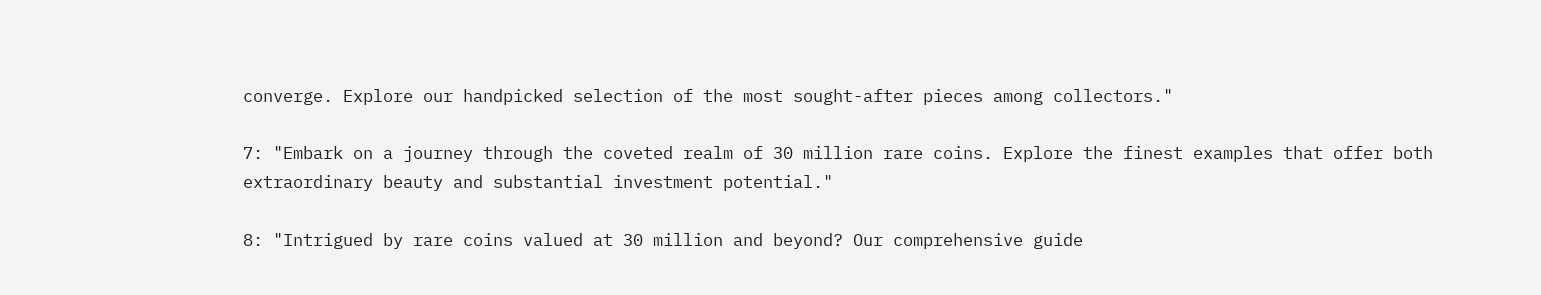converge. Explore our handpicked selection of the most sought-after pieces among collectors."

7: "Embark on a journey through the coveted realm of 30 million rare coins. Explore the finest examples that offer both extraordinary beauty and substantial investment potential."

8: "Intrigued by rare coins valued at 30 million and beyond? Our comprehensive guide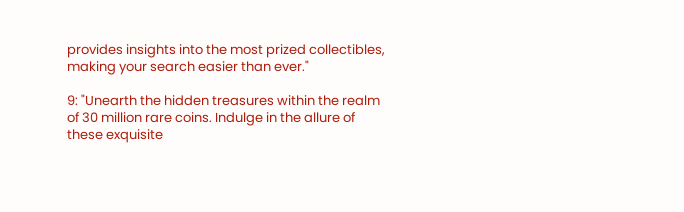provides insights into the most prized collectibles, making your search easier than ever."

9: "Unearth the hidden treasures within the realm of 30 million rare coins. Indulge in the allure of these exquisite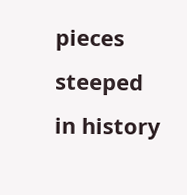pieces steeped in history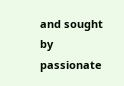and sought by passionate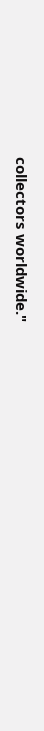collectors worldwide."